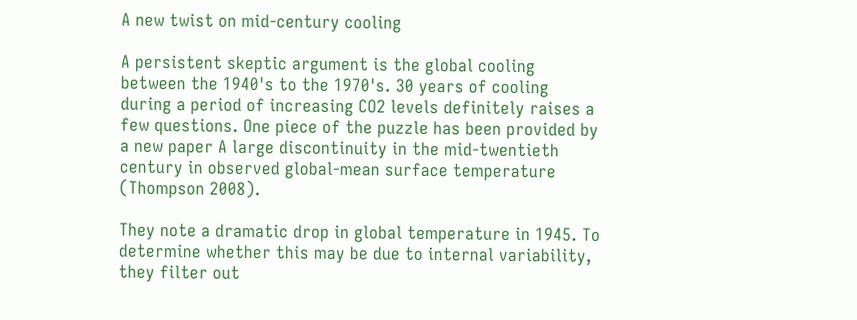A new twist on mid-century cooling

A persistent skeptic argument is the global cooling between the 1940's to the 1970's. 30 years of cooling during a period of increasing CO2 levels definitely raises a few questions. One piece of the puzzle has been provided by a new paper A large discontinuity in the mid-twentieth century in observed global-mean surface temperature (Thompson 2008).

They note a dramatic drop in global temperature in 1945. To determine whether this may be due to internal variability, they filter out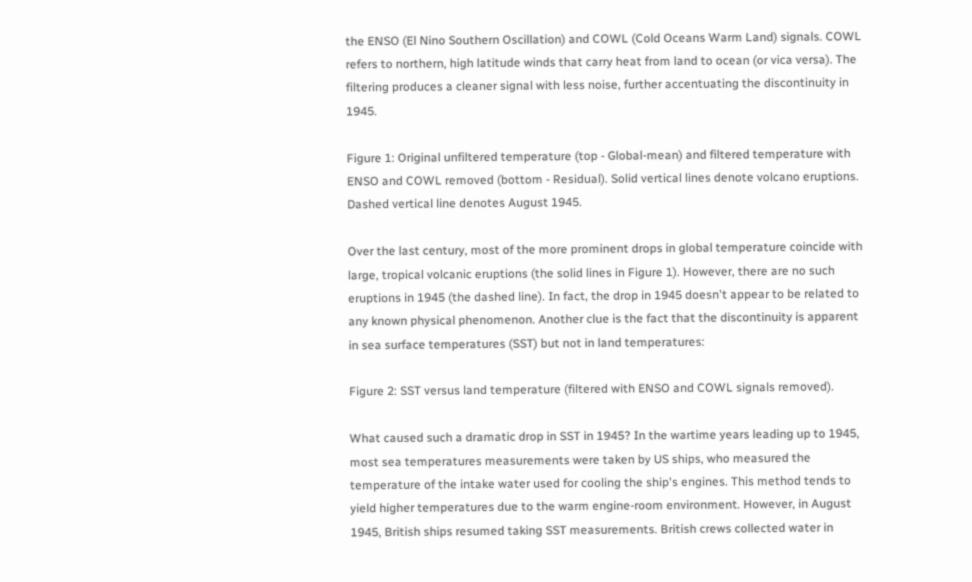the ENSO (El Nino Southern Oscillation) and COWL (Cold Oceans Warm Land) signals. COWL refers to northern, high latitude winds that carry heat from land to ocean (or vica versa). The filtering produces a cleaner signal with less noise, further accentuating the discontinuity in 1945.

Figure 1: Original unfiltered temperature (top - Global-mean) and filtered temperature with ENSO and COWL removed (bottom - Residual). Solid vertical lines denote volcano eruptions. Dashed vertical line denotes August 1945.

Over the last century, most of the more prominent drops in global temperature coincide with large, tropical volcanic eruptions (the solid lines in Figure 1). However, there are no such eruptions in 1945 (the dashed line). In fact, the drop in 1945 doesn't appear to be related to any known physical phenomenon. Another clue is the fact that the discontinuity is apparent in sea surface temperatures (SST) but not in land temperatures:

Figure 2: SST versus land temperature (filtered with ENSO and COWL signals removed).

What caused such a dramatic drop in SST in 1945? In the wartime years leading up to 1945, most sea temperatures measurements were taken by US ships, who measured the temperature of the intake water used for cooling the ship's engines. This method tends to yield higher temperatures due to the warm engine-room environment. However, in August 1945, British ships resumed taking SST measurements. British crews collected water in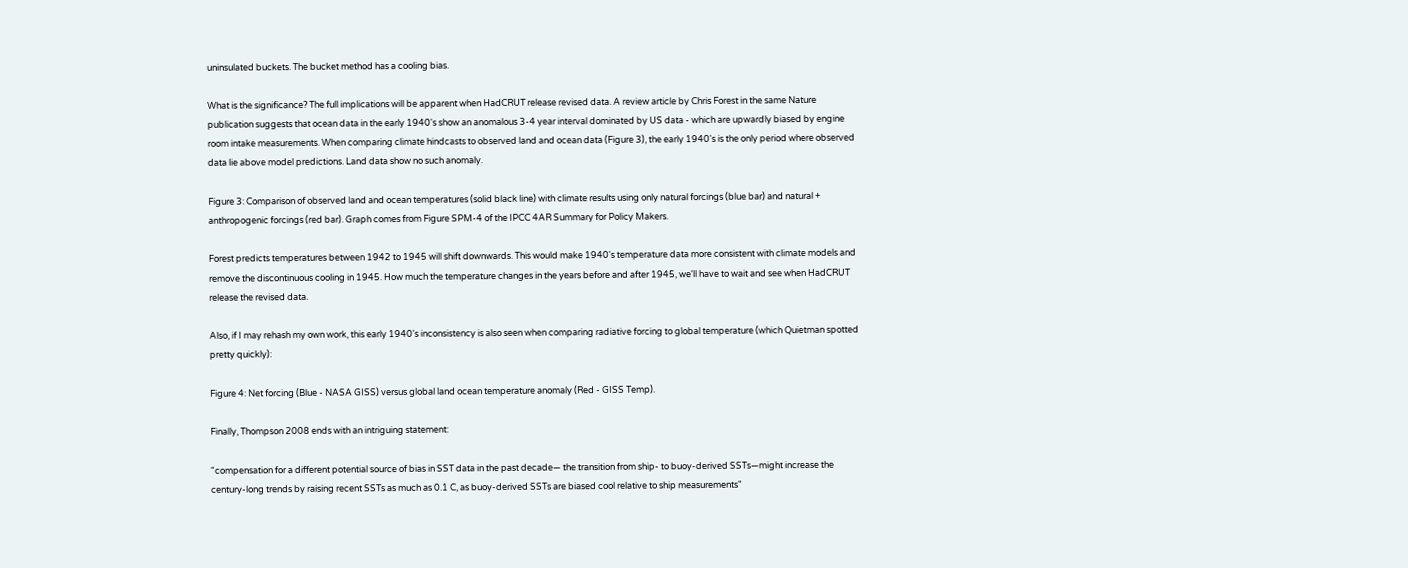uninsulated buckets. The bucket method has a cooling bias.

What is the significance? The full implications will be apparent when HadCRUT release revised data. A review article by Chris Forest in the same Nature publication suggests that ocean data in the early 1940's show an anomalous 3-4 year interval dominated by US data - which are upwardly biased by engine room intake measurements. When comparing climate hindcasts to observed land and ocean data (Figure 3), the early 1940's is the only period where observed data lie above model predictions. Land data show no such anomaly.

Figure 3: Comparison of observed land and ocean temperatures (solid black line) with climate results using only natural forcings (blue bar) and natural + anthropogenic forcings (red bar). Graph comes from Figure SPM-4 of the IPCC 4AR Summary for Policy Makers.

Forest predicts temperatures between 1942 to 1945 will shift downwards. This would make 1940's temperature data more consistent with climate models and remove the discontinuous cooling in 1945. How much the temperature changes in the years before and after 1945, we'll have to wait and see when HadCRUT release the revised data.

Also, if I may rehash my own work, this early 1940's inconsistency is also seen when comparing radiative forcing to global temperature (which Quietman spotted pretty quickly):

Figure 4: Net forcing (Blue - NASA GISS) versus global land ocean temperature anomaly (Red - GISS Temp).

Finally, Thompson 2008 ends with an intriguing statement:

"compensation for a different potential source of bias in SST data in the past decade— the transition from ship- to buoy-derived SSTs—might increase the century-long trends by raising recent SSTs as much as 0.1 C, as buoy-derived SSTs are biased cool relative to ship measurements"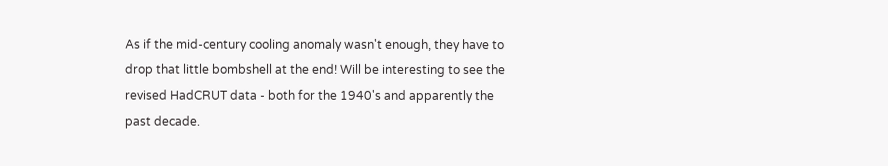As if the mid-century cooling anomaly wasn't enough, they have to drop that little bombshell at the end! Will be interesting to see the revised HadCRUT data - both for the 1940's and apparently the past decade.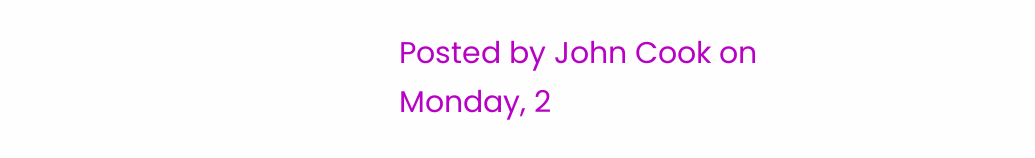Posted by John Cook on Monday, 2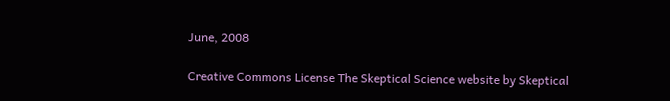June, 2008

Creative Commons License The Skeptical Science website by Skeptical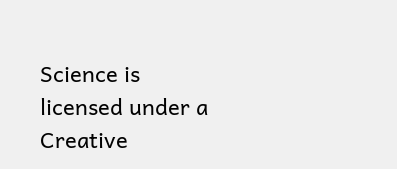Science is licensed under a Creative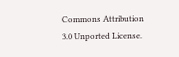Commons Attribution 3.0 Unported License.